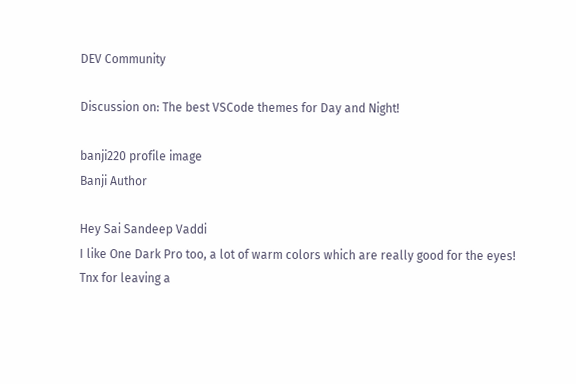DEV Community

Discussion on: The best VSCode themes for Day and Night!

banji220 profile image
Banji Author

Hey Sai Sandeep Vaddi
I like One Dark Pro too, a lot of warm colors which are really good for the eyes!
Tnx for leaving a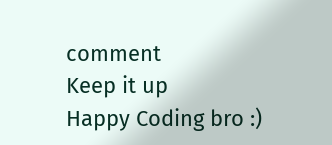comment
Keep it up
Happy Coding bro :)